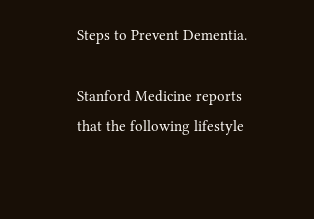Steps to Prevent Dementia.

Stanford Medicine reports that the following lifestyle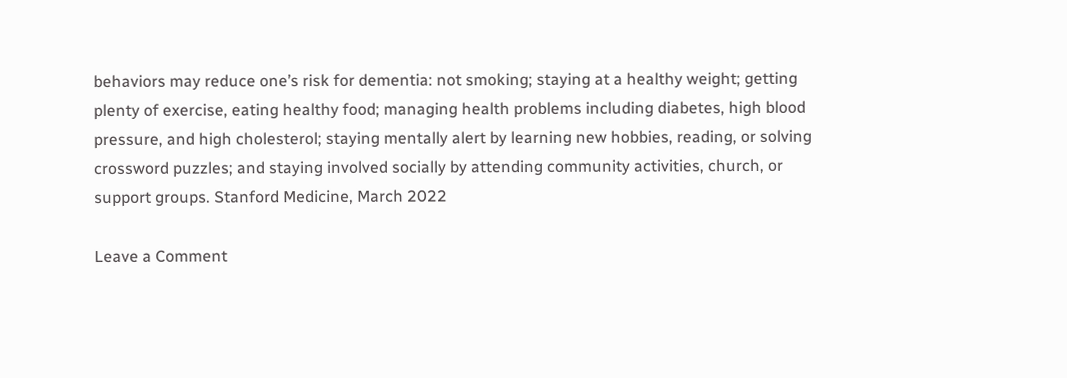behaviors may reduce one’s risk for dementia: not smoking; staying at a healthy weight; getting plenty of exercise, eating healthy food; managing health problems including diabetes, high blood pressure, and high cholesterol; staying mentally alert by learning new hobbies, reading, or solving crossword puzzles; and staying involved socially by attending community activities, church, or support groups. Stanford Medicine, March 2022

Leave a Comment